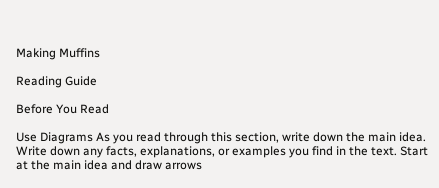Making Muffins

Reading Guide

Before You Read

Use Diagrams As you read through this section, write down the main idea. Write down any facts, explanations, or examples you find in the text. Start at the main idea and draw arrows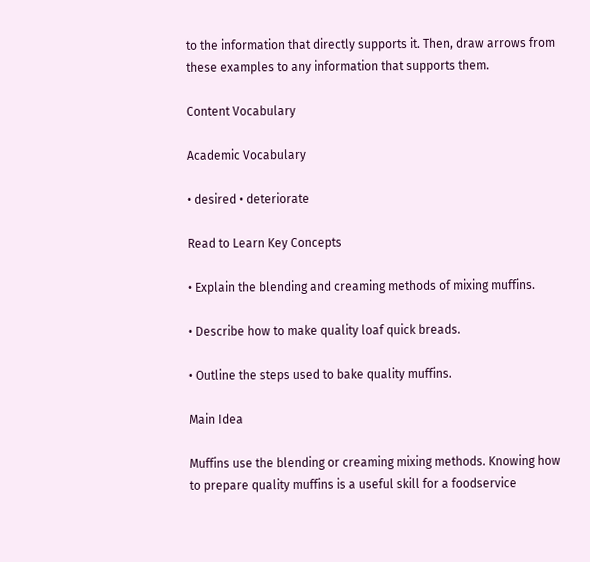to the information that directly supports it. Then, draw arrows from these examples to any information that supports them.

Content Vocabulary

Academic Vocabulary

• desired • deteriorate

Read to Learn Key Concepts

• Explain the blending and creaming methods of mixing muffins.

• Describe how to make quality loaf quick breads.

• Outline the steps used to bake quality muffins.

Main Idea

Muffins use the blending or creaming mixing methods. Knowing how to prepare quality muffins is a useful skill for a foodservice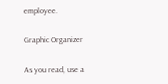employee.

Graphic Organizer

As you read, use a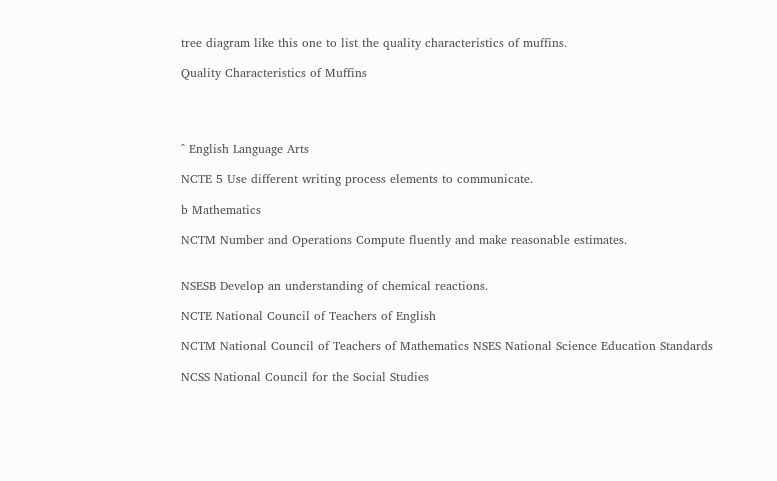tree diagram like this one to list the quality characteristics of muffins.

Quality Characteristics of Muffins




^ English Language Arts

NCTE 5 Use different writing process elements to communicate.

b Mathematics

NCTM Number and Operations Compute fluently and make reasonable estimates.


NSESB Develop an understanding of chemical reactions.

NCTE National Council of Teachers of English

NCTM National Council of Teachers of Mathematics NSES National Science Education Standards

NCSS National Council for the Social Studies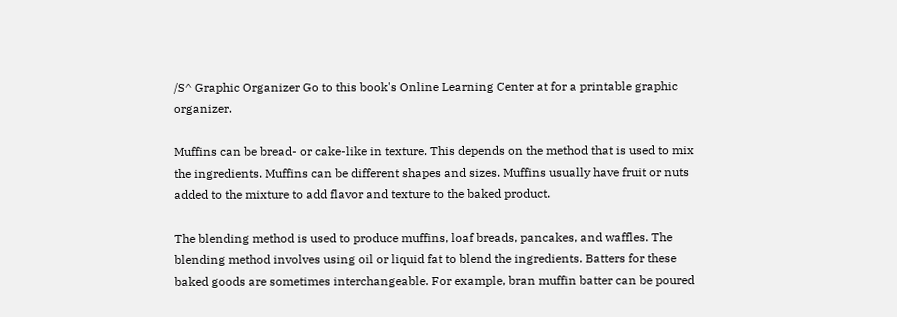/S^ Graphic Organizer Go to this book's Online Learning Center at for a printable graphic organizer.

Muffins can be bread- or cake-like in texture. This depends on the method that is used to mix the ingredients. Muffins can be different shapes and sizes. Muffins usually have fruit or nuts added to the mixture to add flavor and texture to the baked product.

The blending method is used to produce muffins, loaf breads, pancakes, and waffles. The blending method involves using oil or liquid fat to blend the ingredients. Batters for these baked goods are sometimes interchangeable. For example, bran muffin batter can be poured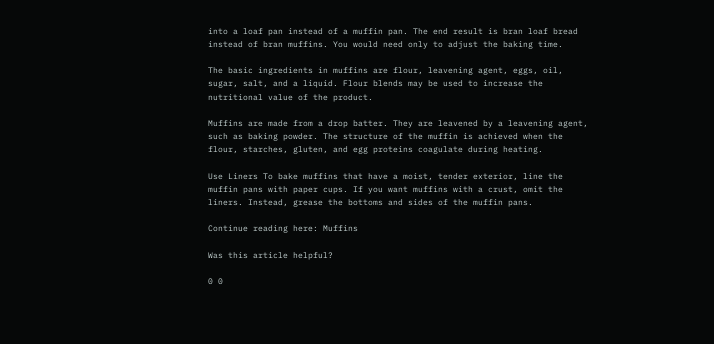into a loaf pan instead of a muffin pan. The end result is bran loaf bread instead of bran muffins. You would need only to adjust the baking time.

The basic ingredients in muffins are flour, leavening agent, eggs, oil, sugar, salt, and a liquid. Flour blends may be used to increase the nutritional value of the product.

Muffins are made from a drop batter. They are leavened by a leavening agent, such as baking powder. The structure of the muffin is achieved when the flour, starches, gluten, and egg proteins coagulate during heating.

Use Liners To bake muffins that have a moist, tender exterior, line the muffin pans with paper cups. If you want muffins with a crust, omit the liners. Instead, grease the bottoms and sides of the muffin pans.

Continue reading here: Muffins

Was this article helpful?

0 0